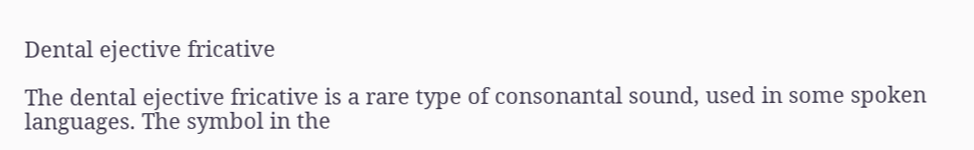Dental ejective fricative

The dental ejective fricative is a rare type of consonantal sound, used in some spoken languages. The symbol in the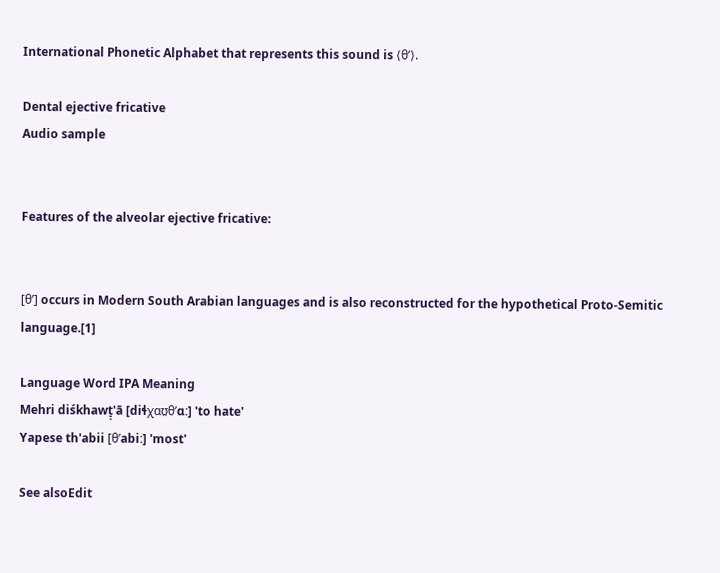International Phonetic Alphabet that represents this sound is ⟨θʼ⟩.

Dental ejective fricative
Audio sample


Features of the alveolar ejective fricative:


[θʼ] occurs in Modern South Arabian languages and is also reconstructed for the hypothetical Proto-Semitic language.[1]

Language Word IPA Meaning
Mehri diśkhawt̠̣'ā [diɬχɑʊ̯θʼɑː] 'to hate'
Yapese th'abii [θʼabiː] 'most'

See alsoEdit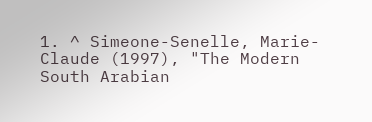1. ^ Simeone-Senelle, Marie-Claude (1997), "The Modern South Arabian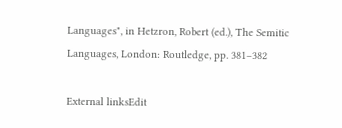Languages", in Hetzron, Robert (ed.), The Semitic Languages, London: Routledge, pp. 381–382

External linksEdit